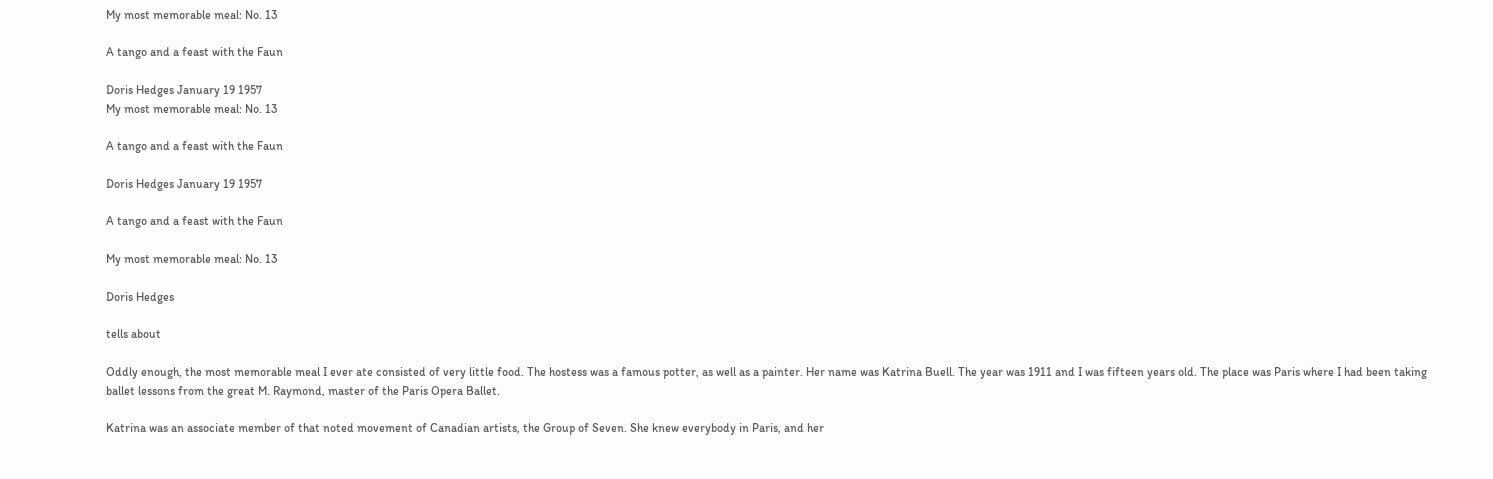My most memorable meal: No. 13

A tango and a feast with the Faun

Doris Hedges January 19 1957
My most memorable meal: No. 13

A tango and a feast with the Faun

Doris Hedges January 19 1957

A tango and a feast with the Faun

My most memorable meal: No. 13

Doris Hedges

tells about

Oddly enough, the most memorable meal I ever ate consisted of very little food. The hostess was a famous potter, as well as a painter. Her name was Katrina Buell. The year was 1911 and I was fifteen years old. The place was Paris where I had been taking ballet lessons from the great M. Raymond, master of the Paris Opera Ballet.

Katrina was an associate member of that noted movement of Canadian artists, the Group of Seven. She knew everybody in Paris, and her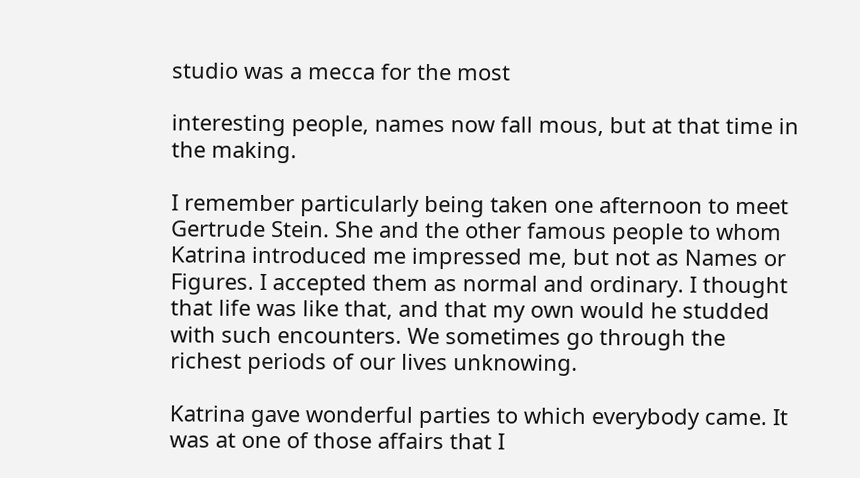studio was a mecca for the most

interesting people, names now fall mous, but at that time in the making.

I remember particularly being taken one afternoon to meet Gertrude Stein. She and the other famous people to whom Katrina introduced me impressed me, but not as Names or Figures. I accepted them as normal and ordinary. I thought that life was like that, and that my own would he studded with such encounters. We sometimes go through the richest periods of our lives unknowing.

Katrina gave wonderful parties to which everybody came. It was at one of those affairs that I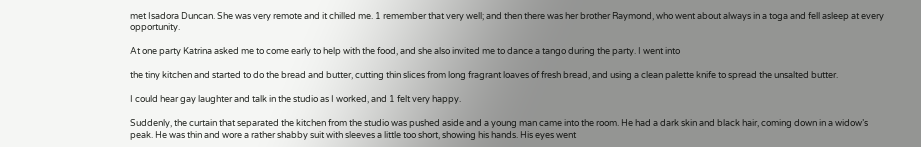met Isadora Duncan. She was very remote and it chilled me. 1 remember that very well; and then there was her brother Raymond, who went about always in a toga and fell asleep at every opportunity.

At one party Katrina asked me to come early to help with the food, and she also invited me to dance a tango during the party. I went into

the tiny kitchen and started to do the bread and butter, cutting thin slices from long fragrant loaves of fresh bread, and using a clean palette knife to spread the unsalted butter.

I could hear gay laughter and talk in the studio as I worked, and 1 felt very happy.

Suddenly, the curtain that separated the kitchen from the studio was pushed aside and a young man came into the room. He had a dark skin and black hair, coming down in a widow’s peak. He was thin and wore a rather shabby suit with sleeves a little too short, showing his hands. His eyes went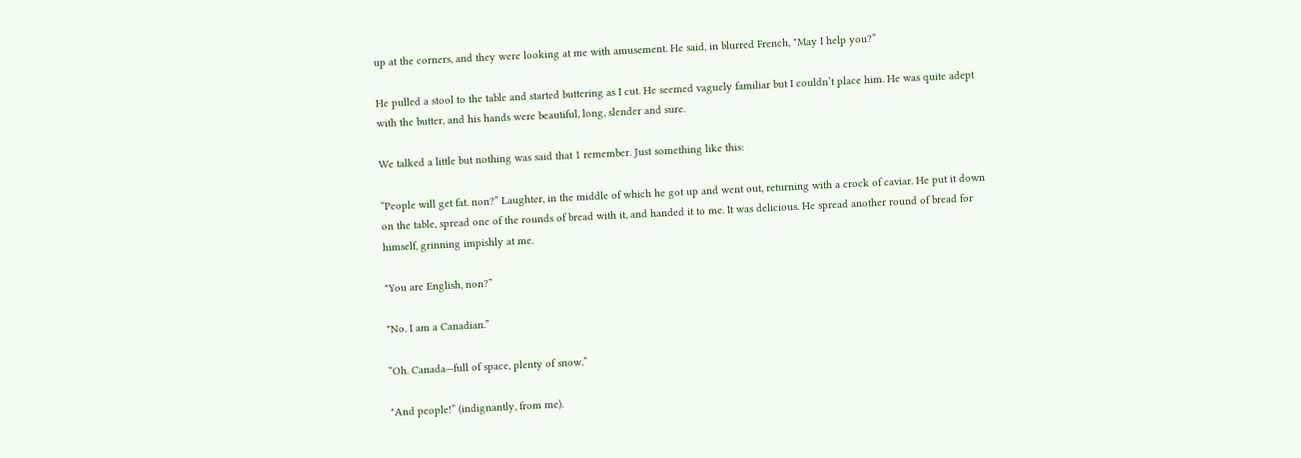up at the corners, and they were looking at me with amusement. He said, in blurred French, "May I help you?”

He pulled a stool to the table and started buttering as I cut. He seemed vaguely familiar but I couldn’t place him. He was quite adept with the butter, and his hands were beautiful, long, slender and sure.

We talked a little but nothing was said that 1 remember. Just something like this:

“People will get fat. non?” Laughter, in the middle of which he got up and went out, returning with a crock of caviar. He put it down on the table, spread one of the rounds of bread with it, and handed it to me. It was delicious. He spread another round of bread for himself, grinning impishly at me.

"You are English, non?”

"No. I am a Canadian.”

“Oh. Canada—full of space, plenty of snow.”

"And people!” (indignantly, from me).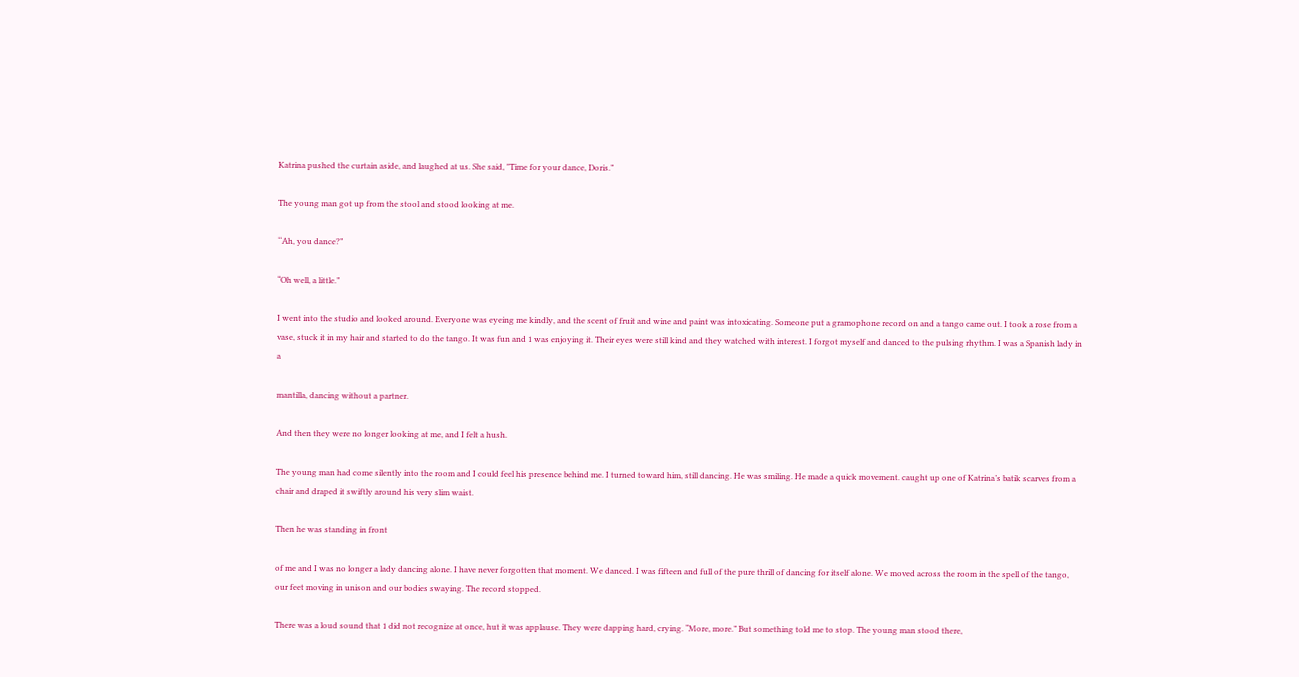Katrina pushed the curtain aside, and laughed at us. She said, "Time for your dance, Doris.”

The young man got up from the stool and stood looking at me.

‘‘Ah, you dance?”

“Oh well, a little.”

I went into the studio and looked around. Everyone was eyeing me kindly, and the scent of fruit and wine and paint was intoxicating. Someone put a gramophone record on and a tango came out. I took a rose from a vase, stuck it in my hair and started to do the tango. It was fun and 1 was enjoying it. Their eyes were still kind and they watched with interest. I forgot myself and danced to the pulsing rhythm. I was a Spanish lady in a

mantilla, dancing without a partner.

And then they were no longer looking at me, and I felt a hush.

The young man had come silently into the room and I could feel his presence behind me. I turned toward him, still dancing. He was smiling. He made a quick movement. caught up one of Katrina’s batik scarves from a chair and draped it swiftly around his very slim waist.

Then he was standing in front

of me and I was no longer a lady dancing alone. I have never forgotten that moment. We danced. I was fifteen and full of the pure thrill of dancing for itself alone. We moved across the room in the spell of the tango, our feet moving in unison and our bodies swaying. The record stopped.

There was a loud sound that 1 did not recognize at once, hut it was applause. They were dapping hard, crying. “More, more.” But something told me to stop. The young man stood there,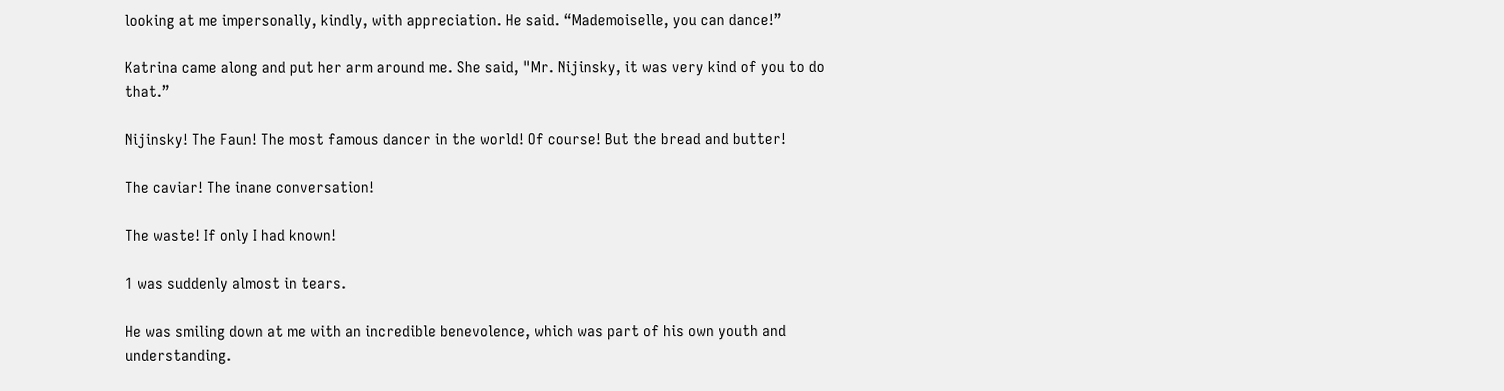looking at me impersonally, kindly, with appreciation. He said. “Mademoiselle, you can dance!”

Katrina came along and put her arm around me. She said, "Mr. Nijinsky, it was very kind of you to do that.”

Nijinsky! The Faun! The most famous dancer in the world! Of course! But the bread and butter!

The caviar! The inane conversation!

The waste! If only I had known!

1 was suddenly almost in tears.

He was smiling down at me with an incredible benevolence, which was part of his own youth and understanding.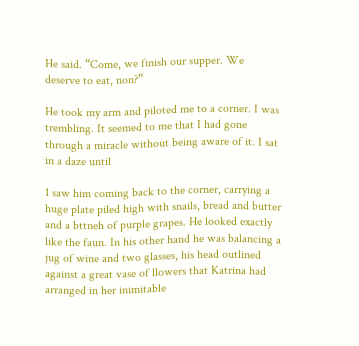He said. “Come, we finish our supper. We deserve to eat, non?”

He took my arm and piloted me to a corner. I was trembling. It seemed to me that I had gone through a miracle without being aware of it. I sat in a daze until

1 saw him coming back to the corner, carrying a huge plate piled high with snails, bread and butter and a bttneh of purple grapes. He looked exactly like the faun. In his other hand he was balancing a jug of wine and two glasses, his head outlined against a great vase of llowers that Katrina had arranged in her inimitable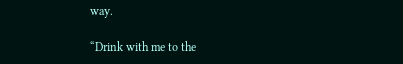way.

“Drink with me to the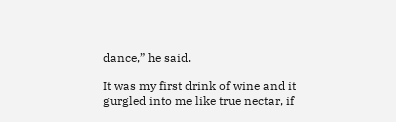dance,” he said.

It was my first drink of wine and it gurgled into me like true nectar, if